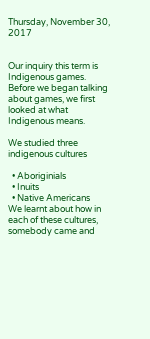Thursday, November 30, 2017


Our inquiry this term is Indigenous games.
Before we began talking about games, we first looked at what Indigenous means.

We studied three indigenous cultures

  • Aboriginials
  • Inuits
  • Native Americans
We learnt about how in each of these cultures, somebody came and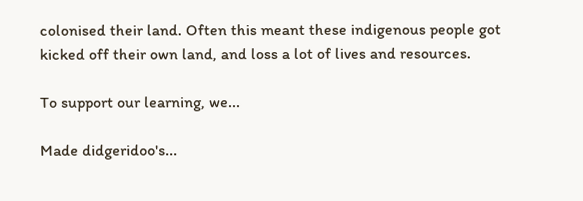colonised their land. Often this meant these indigenous people got kicked off their own land, and loss a lot of lives and resources.

To support our learning, we...

Made didgeridoo's...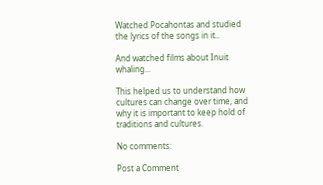Watched Pocahontas and studied the lyrics of the songs in it..

And watched films about Inuit whaling...

This helped us to understand how cultures can change over time, and why it is important to keep hold of traditions and cultures.

No comments:

Post a Comment